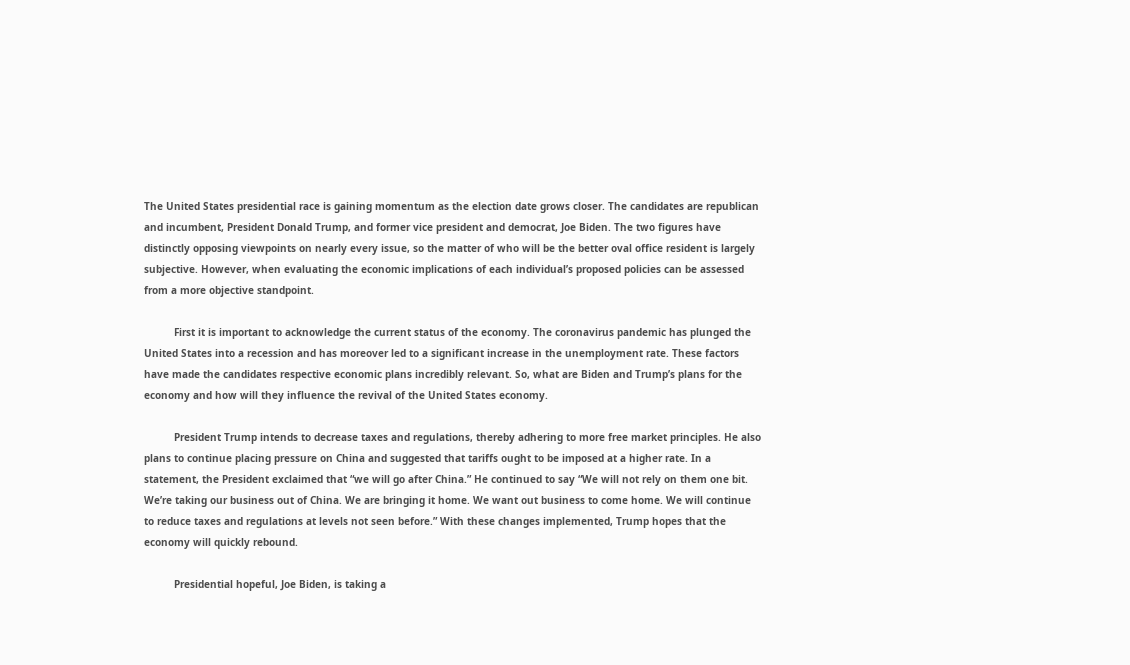The United States presidential race is gaining momentum as the election date grows closer. The candidates are republican and incumbent, President Donald Trump, and former vice president and democrat, Joe Biden. The two figures have distinctly opposing viewpoints on nearly every issue, so the matter of who will be the better oval office resident is largely subjective. However, when evaluating the economic implications of each individual’s proposed policies can be assessed from a more objective standpoint.

          First it is important to acknowledge the current status of the economy. The coronavirus pandemic has plunged the United States into a recession and has moreover led to a significant increase in the unemployment rate. These factors have made the candidates respective economic plans incredibly relevant. So, what are Biden and Trump’s plans for the economy and how will they influence the revival of the United States economy.

          President Trump intends to decrease taxes and regulations, thereby adhering to more free market principles. He also plans to continue placing pressure on China and suggested that tariffs ought to be imposed at a higher rate. In a statement, the President exclaimed that “we will go after China.” He continued to say “We will not rely on them one bit. We’re taking our business out of China. We are bringing it home. We want out business to come home. We will continue to reduce taxes and regulations at levels not seen before.” With these changes implemented, Trump hopes that the economy will quickly rebound.

          Presidential hopeful, Joe Biden, is taking a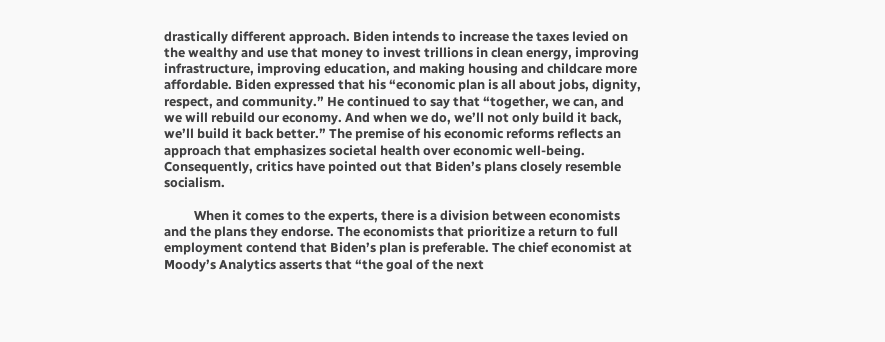drastically different approach. Biden intends to increase the taxes levied on the wealthy and use that money to invest trillions in clean energy, improving infrastructure, improving education, and making housing and childcare more affordable. Biden expressed that his “economic plan is all about jobs, dignity, respect, and community.” He continued to say that “together, we can, and we will rebuild our economy. And when we do, we’ll not only build it back, we’ll build it back better.” The premise of his economic reforms reflects an approach that emphasizes societal health over economic well-being. Consequently, critics have pointed out that Biden’s plans closely resemble socialism.

          When it comes to the experts, there is a division between economists and the plans they endorse. The economists that prioritize a return to full employment contend that Biden’s plan is preferable. The chief economist at Moody’s Analytics asserts that “the goal of the next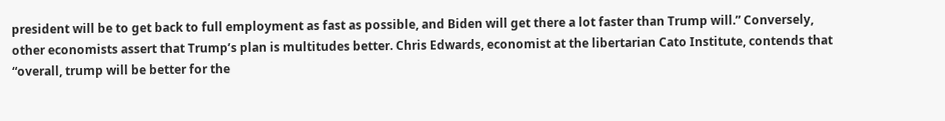president will be to get back to full employment as fast as possible, and Biden will get there a lot faster than Trump will.” Conversely, other economists assert that Trump’s plan is multitudes better. Chris Edwards, economist at the libertarian Cato Institute, contends that “overall, trump will be better for the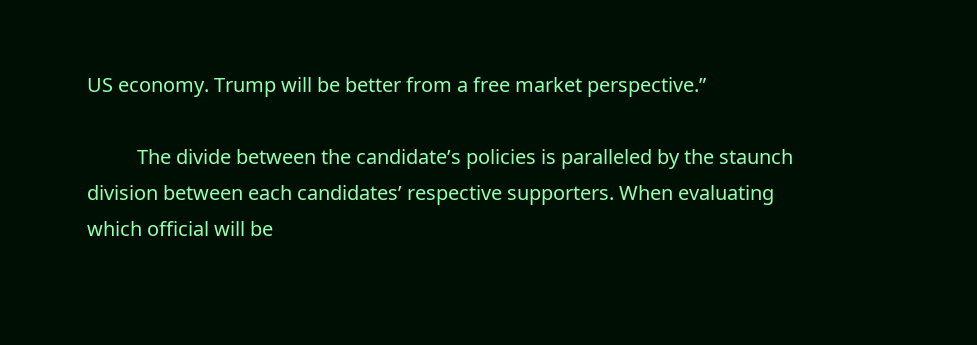US economy. Trump will be better from a free market perspective.”

          The divide between the candidate’s policies is paralleled by the staunch division between each candidates’ respective supporters. When evaluating which official will be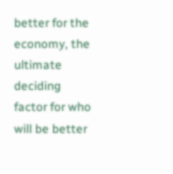better for the economy, the ultimate deciding factor for who will be better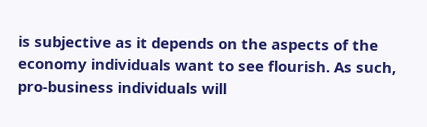is subjective as it depends on the aspects of the economy individuals want to see flourish. As such, pro-business individuals will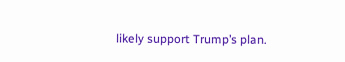likely support Trump’s plan.